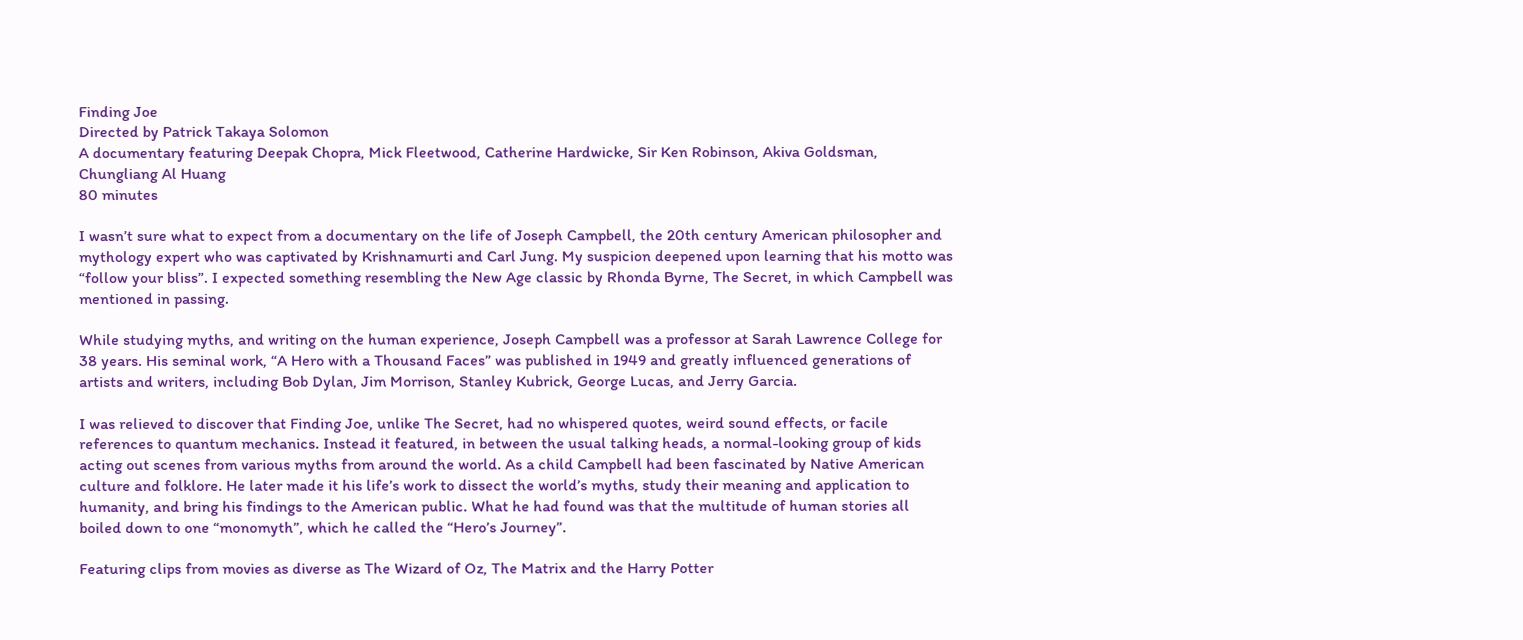Finding Joe
Directed by Patrick Takaya Solomon
A documentary featuring Deepak Chopra, Mick Fleetwood, Catherine Hardwicke, Sir Ken Robinson, Akiva Goldsman, Chungliang Al Huang
80 minutes

I wasn’t sure what to expect from a documentary on the life of Joseph Campbell, the 20th century American philosopher and mythology expert who was captivated by Krishnamurti and Carl Jung. My suspicion deepened upon learning that his motto was “follow your bliss”. I expected something resembling the New Age classic by Rhonda Byrne, The Secret, in which Campbell was mentioned in passing.

While studying myths, and writing on the human experience, Joseph Campbell was a professor at Sarah Lawrence College for 38 years. His seminal work, “A Hero with a Thousand Faces” was published in 1949 and greatly influenced generations of artists and writers, including Bob Dylan, Jim Morrison, Stanley Kubrick, George Lucas, and Jerry Garcia.

I was relieved to discover that Finding Joe, unlike The Secret, had no whispered quotes, weird sound effects, or facile references to quantum mechanics. Instead it featured, in between the usual talking heads, a normal-looking group of kids acting out scenes from various myths from around the world. As a child Campbell had been fascinated by Native American culture and folklore. He later made it his life’s work to dissect the world’s myths, study their meaning and application to humanity, and bring his findings to the American public. What he had found was that the multitude of human stories all boiled down to one “monomyth”, which he called the “Hero’s Journey”.

Featuring clips from movies as diverse as The Wizard of Oz, The Matrix and the Harry Potter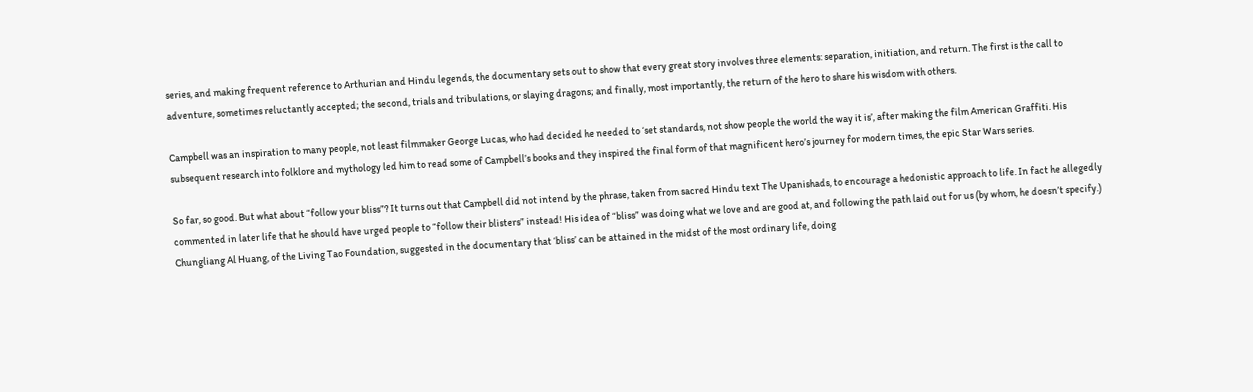series, and making frequent reference to Arthurian and Hindu legends, the documentary sets out to show that every great story involves three elements: separation, initiation, and return. The first is the call to adventure, sometimes reluctantly accepted; the second, trials and tribulations, or slaying dragons; and finally, most importantly, the return of the hero to share his wisdom with others.

Campbell was an inspiration to many people, not least filmmaker George Lucas, who had decided he needed to ‘set standards, not show people the world the way it is’, after making the film American Graffiti. His subsequent research into folklore and mythology led him to read some of Campbell’s books and they inspired the final form of that magnificent hero’s journey for modern times, the epic Star Wars series.

So far, so good. But what about “follow your bliss”? It turns out that Campbell did not intend by the phrase, taken from sacred Hindu text The Upanishads, to encourage a hedonistic approach to life. In fact he allegedly commented in later life that he should have urged people to “follow their blisters” instead! His idea of “bliss” was doing what we love and are good at, and following the path laid out for us (by whom, he doesn’t specify.) Chungliang Al Huang, of the Living Tao Foundation, suggested in the documentary that ‘bliss’ can be attained in the midst of the most ordinary life, doing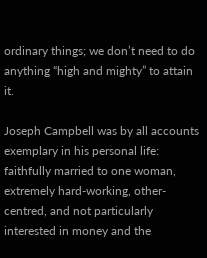ordinary things; we don’t need to do anything “high and mighty” to attain it.

Joseph Campbell was by all accounts exemplary in his personal life: faithfully married to one woman, extremely hard-working, other-centred, and not particularly interested in money and the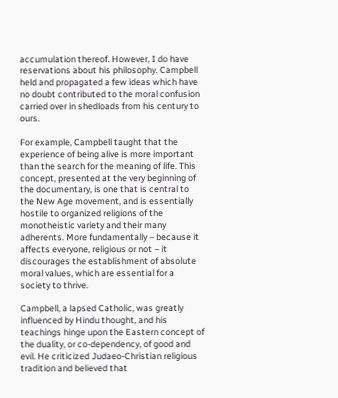accumulation thereof. However, I do have reservations about his philosophy. Campbell held and propagated a few ideas which have no doubt contributed to the moral confusion carried over in shedloads from his century to ours.

For example, Campbell taught that the experience of being alive is more important than the search for the meaning of life. This concept, presented at the very beginning of the documentary, is one that is central to the New Age movement, and is essentially hostile to organized religions of the monotheistic variety and their many adherents. More fundamentally – because it affects everyone, religious or not – it discourages the establishment of absolute moral values, which are essential for a society to thrive.

Campbell, a lapsed Catholic, was greatly influenced by Hindu thought, and his teachings hinge upon the Eastern concept of the duality, or co-dependency, of good and evil. He criticized Judaeo-Christian religious tradition and believed that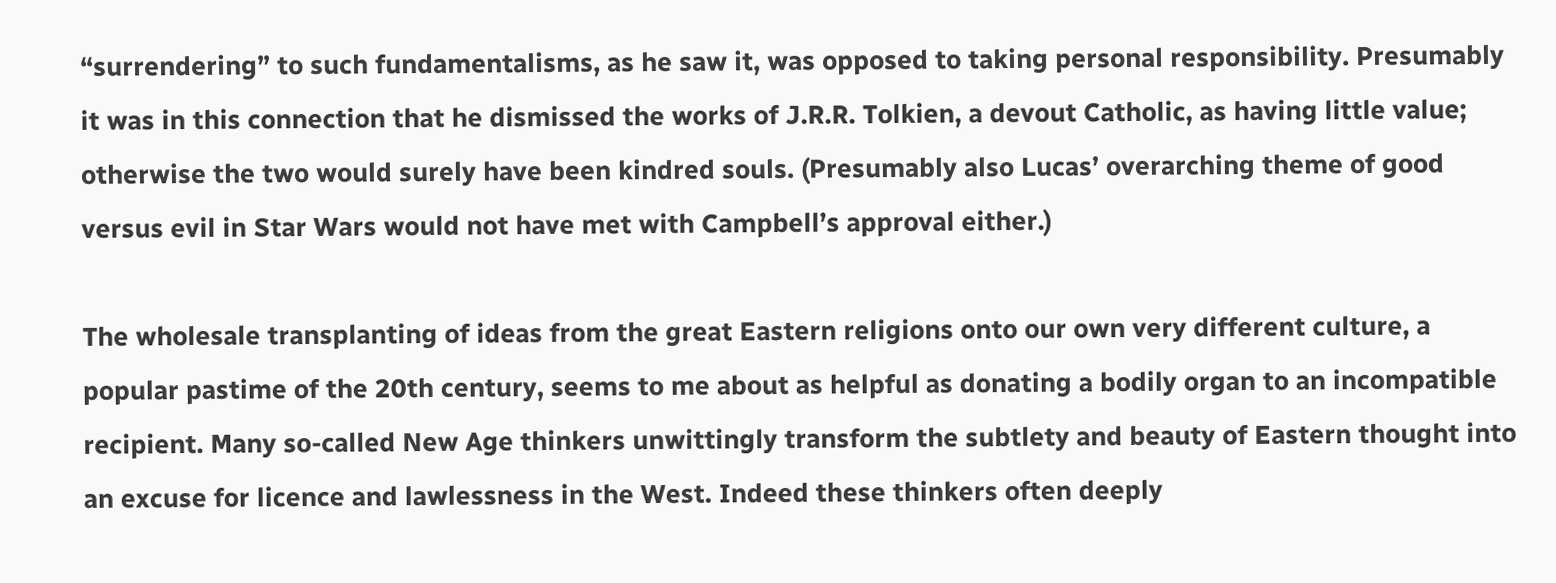“surrendering” to such fundamentalisms, as he saw it, was opposed to taking personal responsibility. Presumably it was in this connection that he dismissed the works of J.R.R. Tolkien, a devout Catholic, as having little value; otherwise the two would surely have been kindred souls. (Presumably also Lucas’ overarching theme of good versus evil in Star Wars would not have met with Campbell’s approval either.)

The wholesale transplanting of ideas from the great Eastern religions onto our own very different culture, a popular pastime of the 20th century, seems to me about as helpful as donating a bodily organ to an incompatible recipient. Many so-called New Age thinkers unwittingly transform the subtlety and beauty of Eastern thought into an excuse for licence and lawlessness in the West. Indeed these thinkers often deeply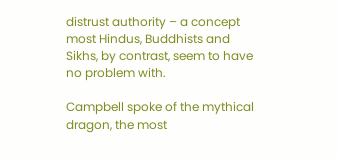distrust authority – a concept most Hindus, Buddhists and Sikhs, by contrast, seem to have no problem with.

Campbell spoke of the mythical dragon, the most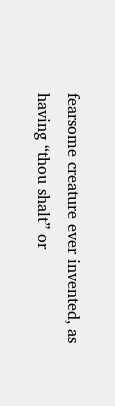fearsome creature ever invented, as having “thou shalt” or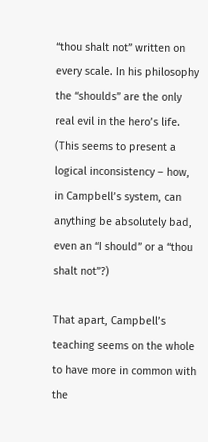“thou shalt not” written on every scale. In his philosophy the “shoulds” are the only real evil in the hero’s life. (This seems to present a logical inconsistency – how, in Campbell’s system, can anything be absolutely bad, even an “I should” or a “thou shalt not”?)

That apart, Campbell’s teaching seems on the whole to have more in common with the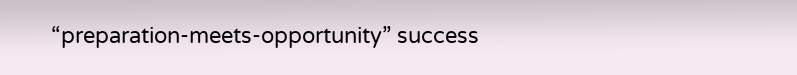“preparation-meets-opportunity” success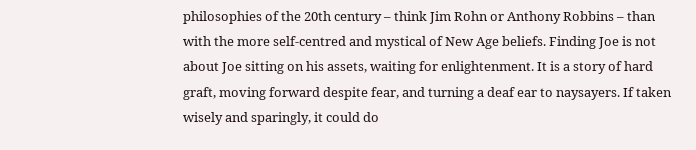philosophies of the 20th century – think Jim Rohn or Anthony Robbins – than with the more self-centred and mystical of New Age beliefs. Finding Joe is not about Joe sitting on his assets, waiting for enlightenment. It is a story of hard graft, moving forward despite fear, and turning a deaf ear to naysayers. If taken wisely and sparingly, it could do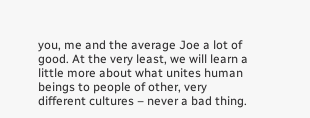you, me and the average Joe a lot of good. At the very least, we will learn a little more about what unites human beings to people of other, very different cultures – never a bad thing.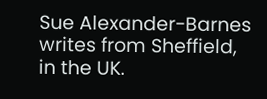Sue Alexander-Barnes writes from Sheffield, in the UK.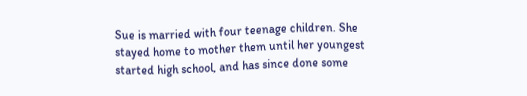Sue is married with four teenage children. She stayed home to mother them until her youngest started high school, and has since done some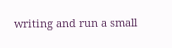writing and run a small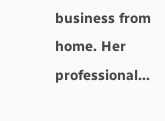business from home. Her professional...